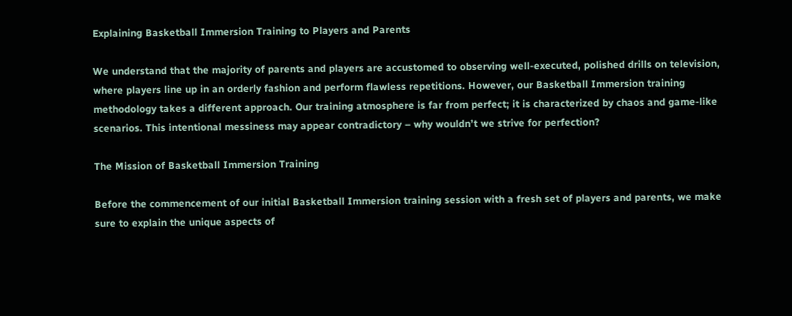Explaining Basketball Immersion Training to Players and Parents

We understand that the majority of parents and players are accustomed to observing well-executed, polished drills on television, where players line up in an orderly fashion and perform flawless repetitions. However, our Basketball Immersion training methodology takes a different approach. Our training atmosphere is far from perfect; it is characterized by chaos and game-like scenarios. This intentional messiness may appear contradictory – why wouldn’t we strive for perfection?

The Mission of Basketball Immersion Training

Before the commencement of our initial Basketball Immersion training session with a fresh set of players and parents, we make sure to explain the unique aspects of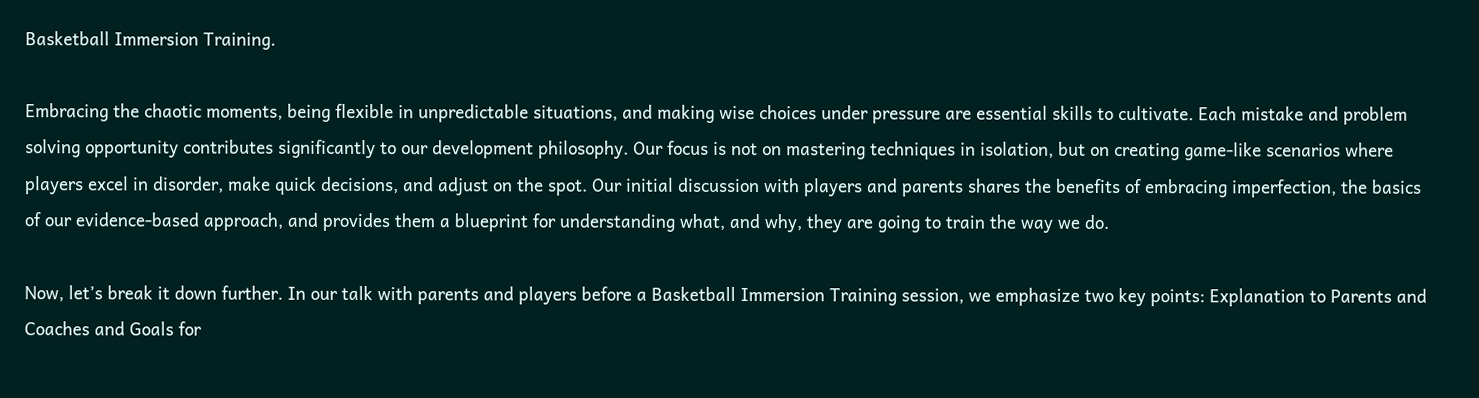Basketball Immersion Training.

Embracing the chaotic moments, being flexible in unpredictable situations, and making wise choices under pressure are essential skills to cultivate. Each mistake and problem solving opportunity contributes significantly to our development philosophy. Our focus is not on mastering techniques in isolation, but on creating game-like scenarios where players excel in disorder, make quick decisions, and adjust on the spot. Our initial discussion with players and parents shares the benefits of embracing imperfection, the basics of our evidence-based approach, and provides them a blueprint for understanding what, and why, they are going to train the way we do.

Now, let’s break it down further. In our talk with parents and players before a Basketball Immersion Training session, we emphasize two key points: Explanation to Parents and Coaches and Goals for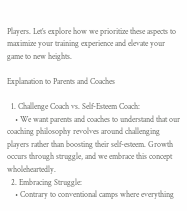Players. Let’s explore how we prioritize these aspects to maximize your training experience and elevate your game to new heights.

Explanation to Parents and Coaches

  1. Challenge Coach vs. Self-Esteem Coach:
    • We want parents and coaches to understand that our coaching philosophy revolves around challenging players rather than boosting their self-esteem. Growth occurs through struggle, and we embrace this concept wholeheartedly.
  2. Embracing Struggle:
    • Contrary to conventional camps where everything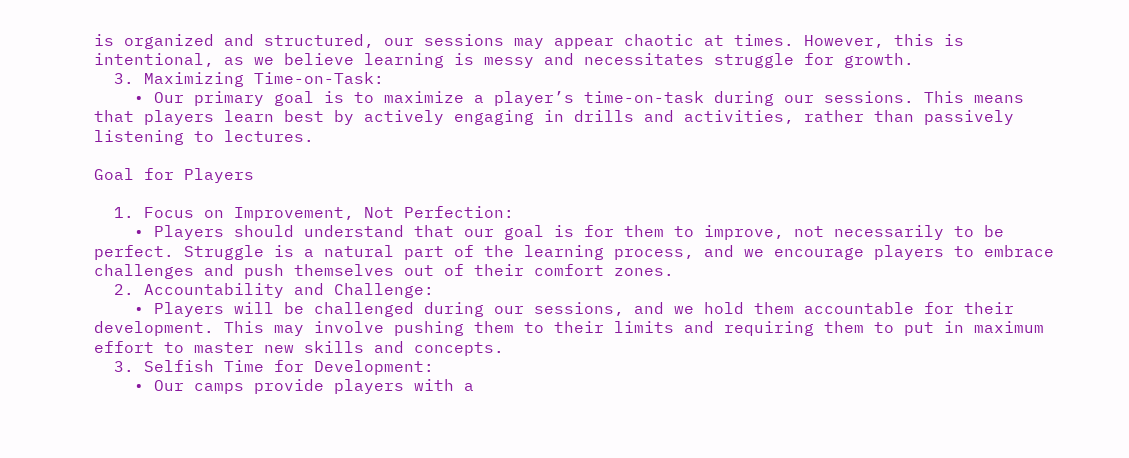is organized and structured, our sessions may appear chaotic at times. However, this is intentional, as we believe learning is messy and necessitates struggle for growth.
  3. Maximizing Time-on-Task:
    • Our primary goal is to maximize a player’s time-on-task during our sessions. This means that players learn best by actively engaging in drills and activities, rather than passively listening to lectures.

Goal for Players

  1. Focus on Improvement, Not Perfection:
    • Players should understand that our goal is for them to improve, not necessarily to be perfect. Struggle is a natural part of the learning process, and we encourage players to embrace challenges and push themselves out of their comfort zones.
  2. Accountability and Challenge:
    • Players will be challenged during our sessions, and we hold them accountable for their development. This may involve pushing them to their limits and requiring them to put in maximum effort to master new skills and concepts.
  3. Selfish Time for Development:
    • Our camps provide players with a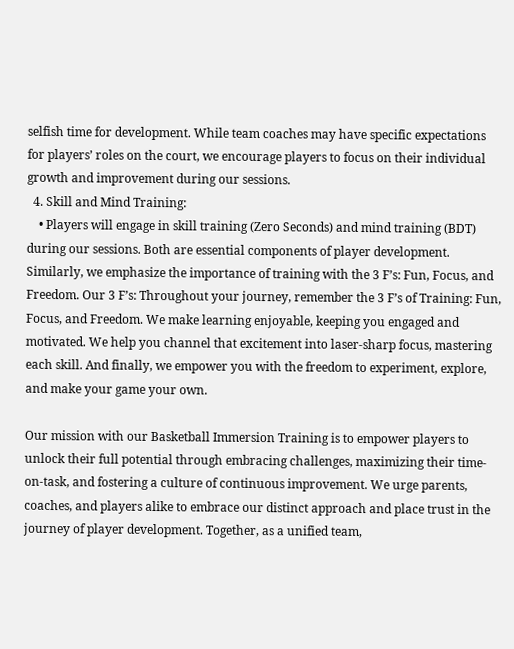selfish time for development. While team coaches may have specific expectations for players’ roles on the court, we encourage players to focus on their individual growth and improvement during our sessions.
  4. Skill and Mind Training:
    • Players will engage in skill training (Zero Seconds) and mind training (BDT) during our sessions. Both are essential components of player development. Similarly, we emphasize the importance of training with the 3 F’s: Fun, Focus, and Freedom. Our 3 F’s: Throughout your journey, remember the 3 F’s of Training: Fun, Focus, and Freedom. We make learning enjoyable, keeping you engaged and motivated. We help you channel that excitement into laser-sharp focus, mastering each skill. And finally, we empower you with the freedom to experiment, explore, and make your game your own.

Our mission with our Basketball Immersion Training is to empower players to unlock their full potential through embracing challenges, maximizing their time-on-task, and fostering a culture of continuous improvement. We urge parents, coaches, and players alike to embrace our distinct approach and place trust in the journey of player development. Together, as a unified team,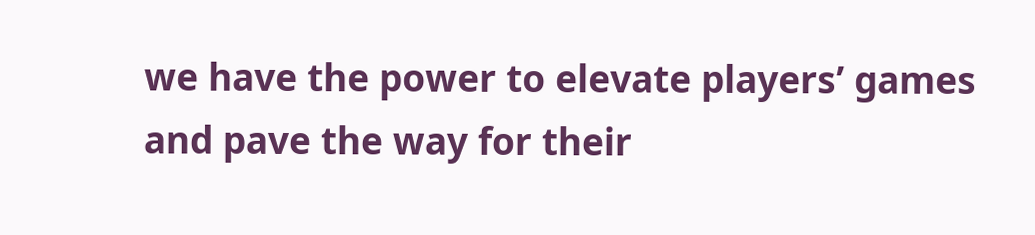we have the power to elevate players’ games and pave the way for their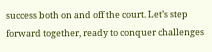success both on and off the court. Let’s step forward together, ready to conquer challenges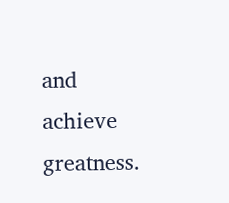and achieve greatness.